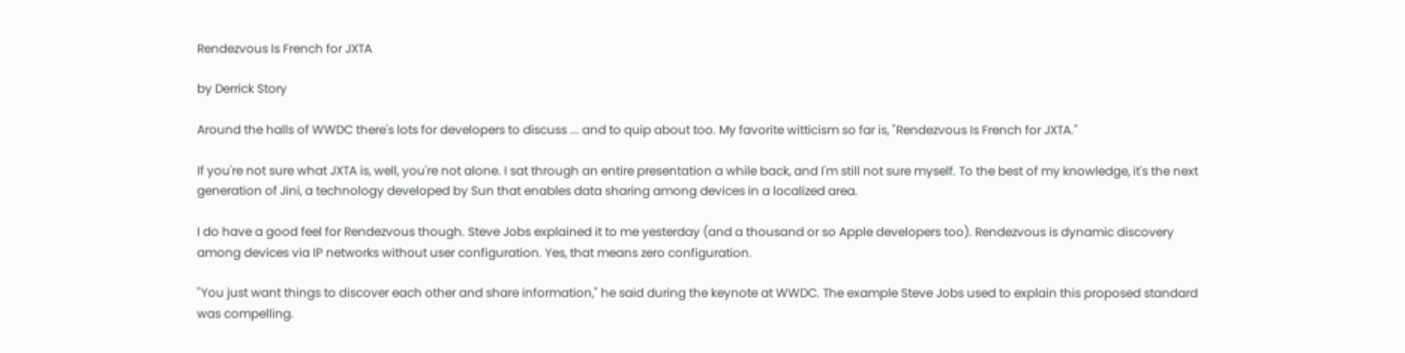Rendezvous Is French for JXTA

by Derrick Story

Around the halls of WWDC there's lots for developers to discuss ... and to quip about too. My favorite witticism so far is, "Rendezvous Is French for JXTA."

If you're not sure what JXTA is, well, you're not alone. I sat through an entire presentation a while back, and I'm still not sure myself. To the best of my knowledge, it's the next generation of Jini, a technology developed by Sun that enables data sharing among devices in a localized area.

I do have a good feel for Rendezvous though. Steve Jobs explained it to me yesterday (and a thousand or so Apple developers too). Rendezvous is dynamic discovery among devices via IP networks without user configuration. Yes, that means zero configuration.

"You just want things to discover each other and share information," he said during the keynote at WWDC. The example Steve Jobs used to explain this proposed standard was compelling.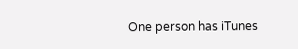One person has iTunes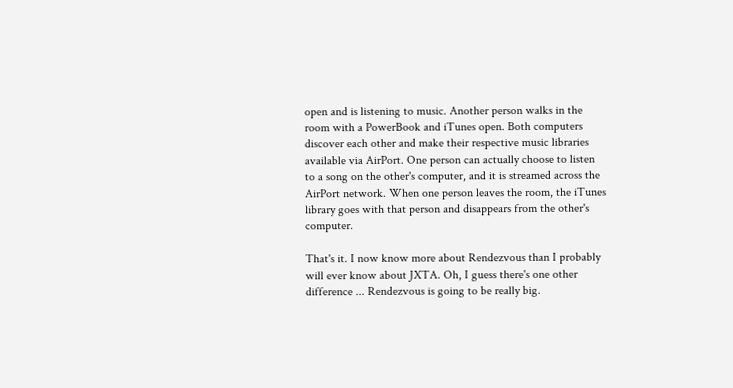open and is listening to music. Another person walks in the room with a PowerBook and iTunes open. Both computers discover each other and make their respective music libraries available via AirPort. One person can actually choose to listen to a song on the other's computer, and it is streamed across the AirPort network. When one person leaves the room, the iTunes library goes with that person and disappears from the other's computer.

That's it. I now know more about Rendezvous than I probably will ever know about JXTA. Oh, I guess there's one other difference ... Rendezvous is going to be really big.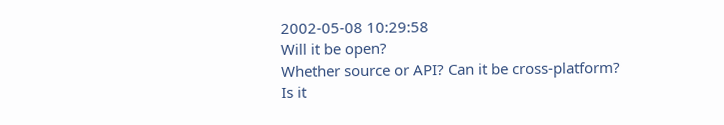2002-05-08 10:29:58
Will it be open?
Whether source or API? Can it be cross-platform?
Is it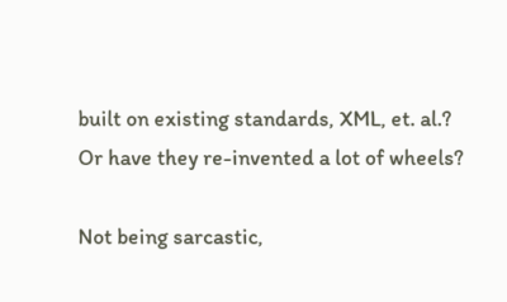built on existing standards, XML, et. al.?
Or have they re-invented a lot of wheels?

Not being sarcastic,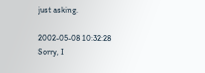just asking.

2002-05-08 10:32:28
Sorry, I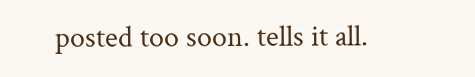posted too soon. tells it all.